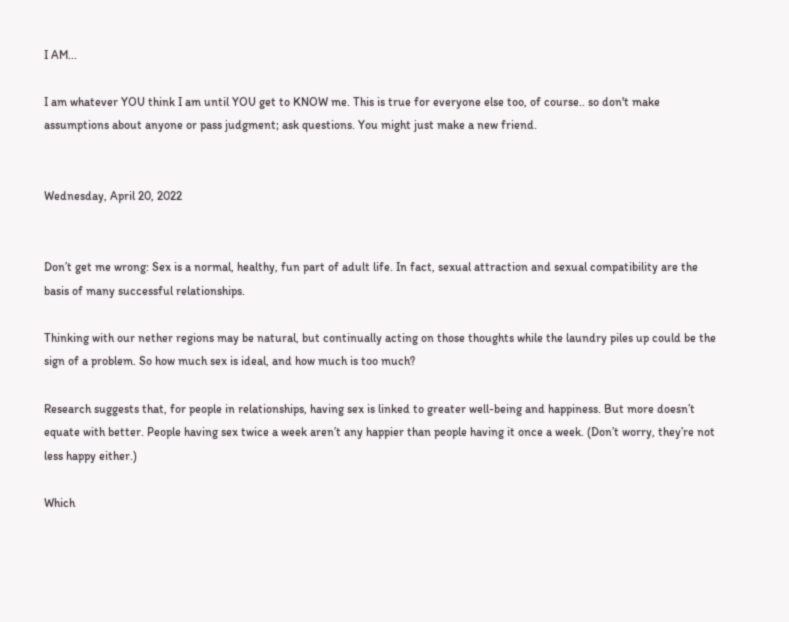I AM...

I am whatever YOU think I am until YOU get to KNOW me. This is true for everyone else too, of course.. so don't make assumptions about anyone or pass judgment; ask questions. You might just make a new friend.


Wednesday, April 20, 2022


Don’t get me wrong: Sex is a normal, healthy, fun part of adult life. In fact, sexual attraction and sexual compatibility are the basis of many successful relationships.

Thinking with our nether regions may be natural, but continually acting on those thoughts while the laundry piles up could be the sign of a problem. So how much sex is ideal, and how much is too much?

Research suggests that, for people in relationships, having sex is linked to greater well-being and happiness. But more doesn’t equate with better. People having sex twice a week aren’t any happier than people having it once a week. (Don’t worry, they’re not less happy either.)

Which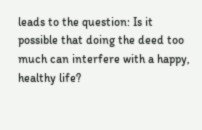leads to the question: Is it possible that doing the deed too much can interfere with a happy, healthy life?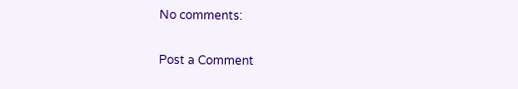No comments:

Post a Comment